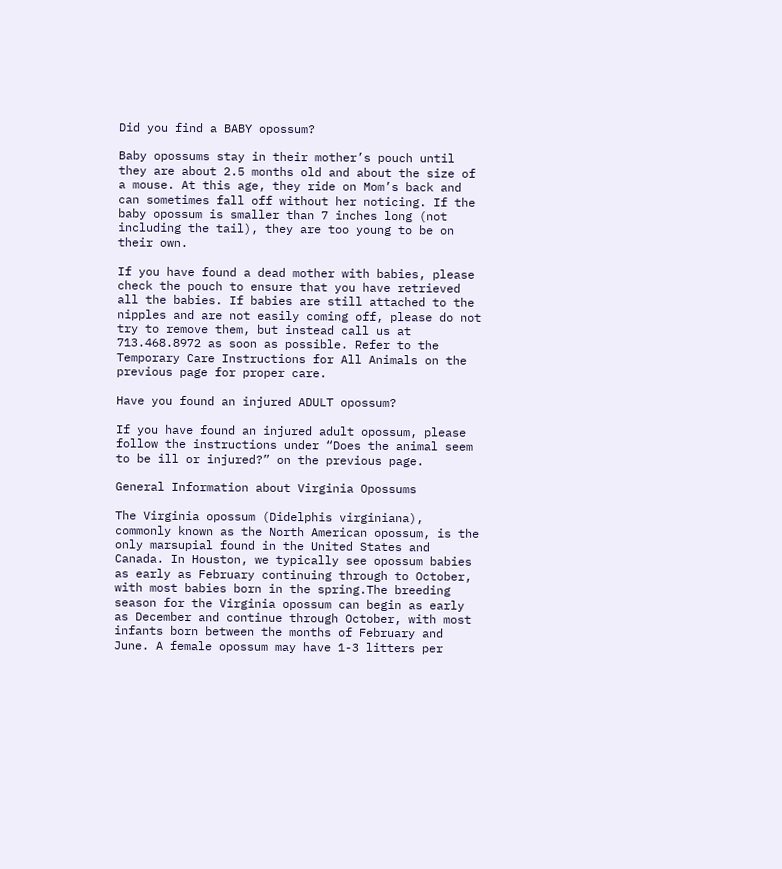Did you find a BABY opossum?

Baby opossums stay in their mother’s pouch until they are about 2.5 months old and about the size of a mouse. At this age, they ride on Mom’s back and can sometimes fall off without her noticing. If the baby opossum is smaller than 7 inches long (not including the tail), they are too young to be on their own.

If you have found a dead mother with babies, please check the pouch to ensure that you have retrieved all the babies. If babies are still attached to the nipples and are not easily coming off, please do not try to remove them, but instead call us at 713.468.8972 as soon as possible. Refer to the Temporary Care Instructions for All Animals on the previous page for proper care.

Have you found an injured ADULT opossum?

If you have found an injured adult opossum, please follow the instructions under “Does the animal seem to be ill or injured?” on the previous page.

General Information about Virginia Opossums

The Virginia opossum (Didelphis virginiana), commonly known as the North American opossum, is the only marsupial found in the United States and Canada. In Houston, we typically see opossum babies as early as February continuing through to October, with most babies born in the spring.The breeding season for the Virginia opossum can begin as early as December and continue through October, with most infants born between the months of February and June. A female opossum may have 1-3 litters per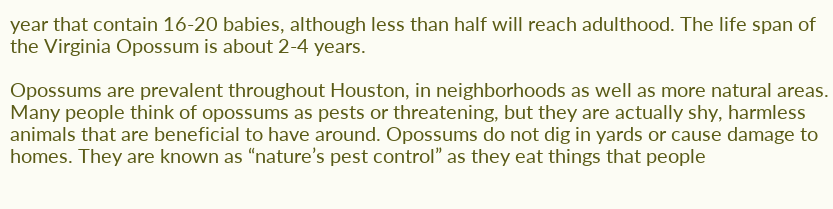year that contain 16-20 babies, although less than half will reach adulthood. The life span of the Virginia Opossum is about 2-4 years.

Opossums are prevalent throughout Houston, in neighborhoods as well as more natural areas. Many people think of opossums as pests or threatening, but they are actually shy, harmless animals that are beneficial to have around. Opossums do not dig in yards or cause damage to homes. They are known as “nature’s pest control” as they eat things that people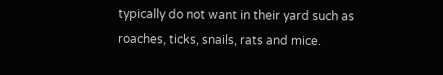typically do not want in their yard such as roaches, ticks, snails, rats and mice.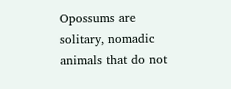Opossums are solitary, nomadic animals that do not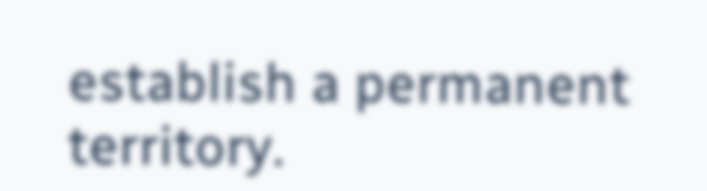establish a permanent territory.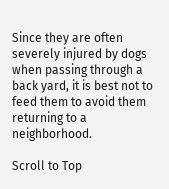Since they are often severely injured by dogs when passing through a back yard, it is best not to feed them to avoid them returning to a neighborhood.

Scroll to Top